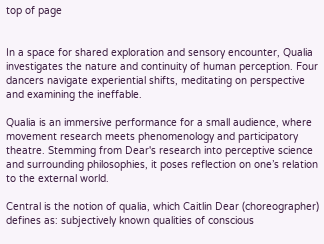top of page


In a space for shared exploration and sensory encounter, Qualia investigates the nature and continuity of human perception. Four dancers navigate experiential shifts, meditating on perspective and examining the ineffable.

Qualia is an immersive performance for a small audience, where movement research meets phenomenology and participatory theatre. Stemming from Dear's research into perceptive science and surrounding philosophies, it poses reflection on one’s relation to the external world.

Central is the notion of qualia, which Caitlin Dear (choreographer) defines as: subjectively known qualities of conscious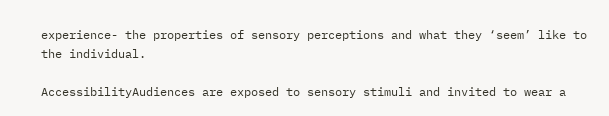experience- the properties of sensory perceptions and what they ‘seem’ like to the individual.

AccessibilityAudiences are exposed to sensory stimuli and invited to wear a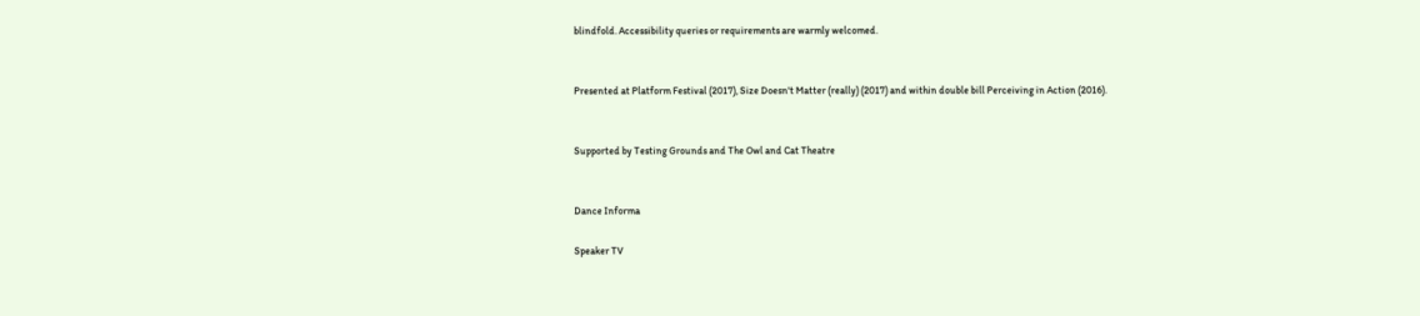blindfold. Accessibility queries or requirements are warmly welcomed.


Presented at Platform Festival (2017), Size Doesn't Matter (really) (2017) and within double bill Perceiving in Action (2016).


Supported by Testing Grounds and The Owl and Cat Theatre


Dance Informa

Speaker TV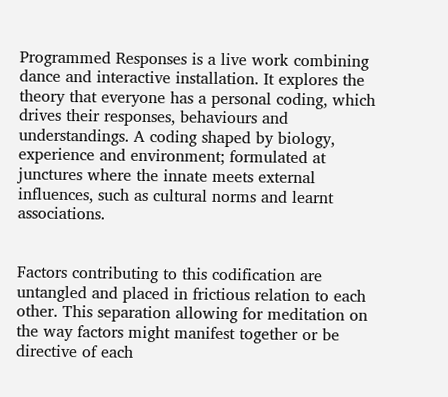Programmed Responses is a live work combining dance and interactive installation. It explores the theory that everyone has a personal coding, which drives their responses, behaviours and understandings. A coding shaped by biology, experience and environment; formulated at junctures where the innate meets external influences, such as cultural norms and learnt associations.


Factors contributing to this codification are untangled and placed in frictious relation to each other. This separation allowing for meditation on the way factors might manifest together or be directive of each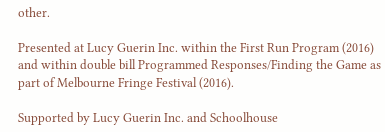other.

Presented at Lucy Guerin Inc. within the First Run Program (2016) and within double bill Programmed Responses/Finding the Game as part of Melbourne Fringe Festival (2016).

Supported by Lucy Guerin Inc. and Schoolhouse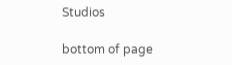Studios

bottom of page